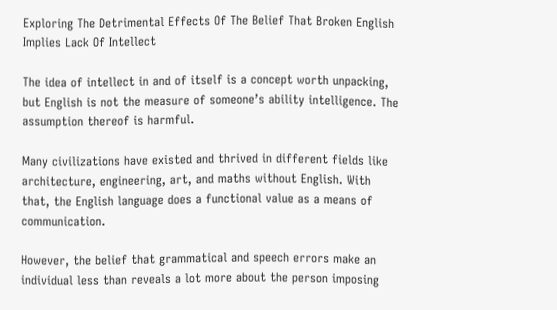Exploring The Detrimental Effects Of The Belief That Broken English Implies Lack Of Intellect

The idea of intellect in and of itself is a concept worth unpacking, but English is not the measure of someone’s ability intelligence. The assumption thereof is harmful.

Many civilizations have existed and thrived in different fields like architecture, engineering, art, and maths without English. With that, the English language does a functional value as a means of communication.

However, the belief that grammatical and speech errors make an individual less than reveals a lot more about the person imposing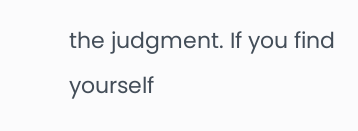the judgment. If you find yourself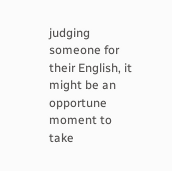judging someone for their English, it might be an opportune moment to take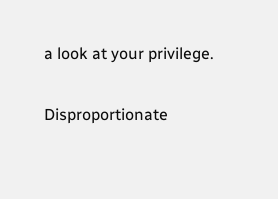a look at your privilege.

Disproportionate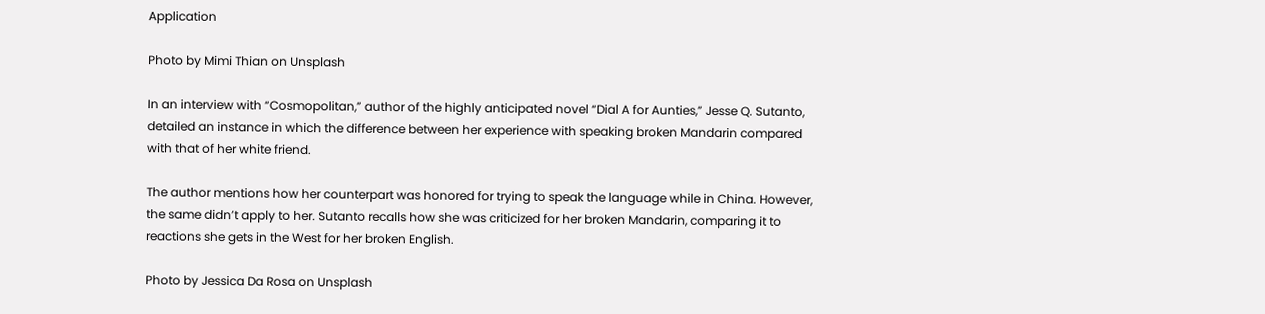Application

Photo by Mimi Thian on Unsplash

In an interview with “Cosmopolitan,” author of the highly anticipated novel “Dial A for Aunties,” Jesse Q. Sutanto, detailed an instance in which the difference between her experience with speaking broken Mandarin compared with that of her white friend.

The author mentions how her counterpart was honored for trying to speak the language while in China. However, the same didn’t apply to her. Sutanto recalls how she was criticized for her broken Mandarin, comparing it to reactions she gets in the West for her broken English.

Photo by Jessica Da Rosa on Unsplash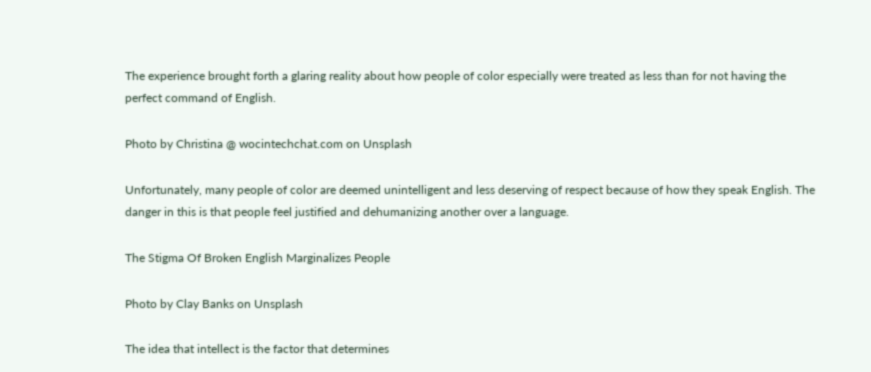The experience brought forth a glaring reality about how people of color especially were treated as less than for not having the perfect command of English.

Photo by Christina @ wocintechchat.com on Unsplash

Unfortunately, many people of color are deemed unintelligent and less deserving of respect because of how they speak English. The danger in this is that people feel justified and dehumanizing another over a language.

The Stigma Of Broken English Marginalizes People

Photo by Clay Banks on Unsplash

The idea that intellect is the factor that determines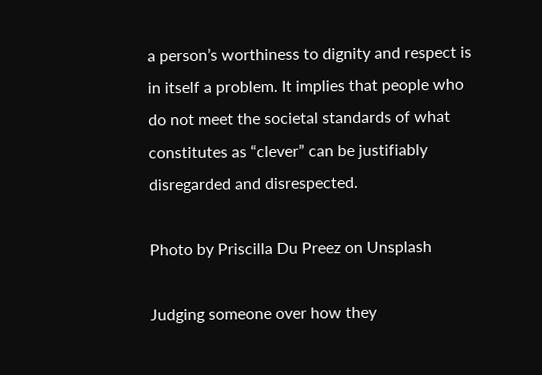a person’s worthiness to dignity and respect is in itself a problem. It implies that people who do not meet the societal standards of what constitutes as “clever” can be justifiably disregarded and disrespected.

Photo by Priscilla Du Preez on Unsplash

Judging someone over how they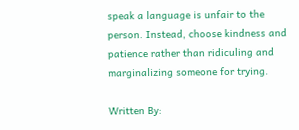speak a language is unfair to the person. Instead, choose kindness and patience rather than ridiculing and marginalizing someone for trying.

Written By: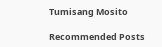Tumisang Mosito

Recommended Posts